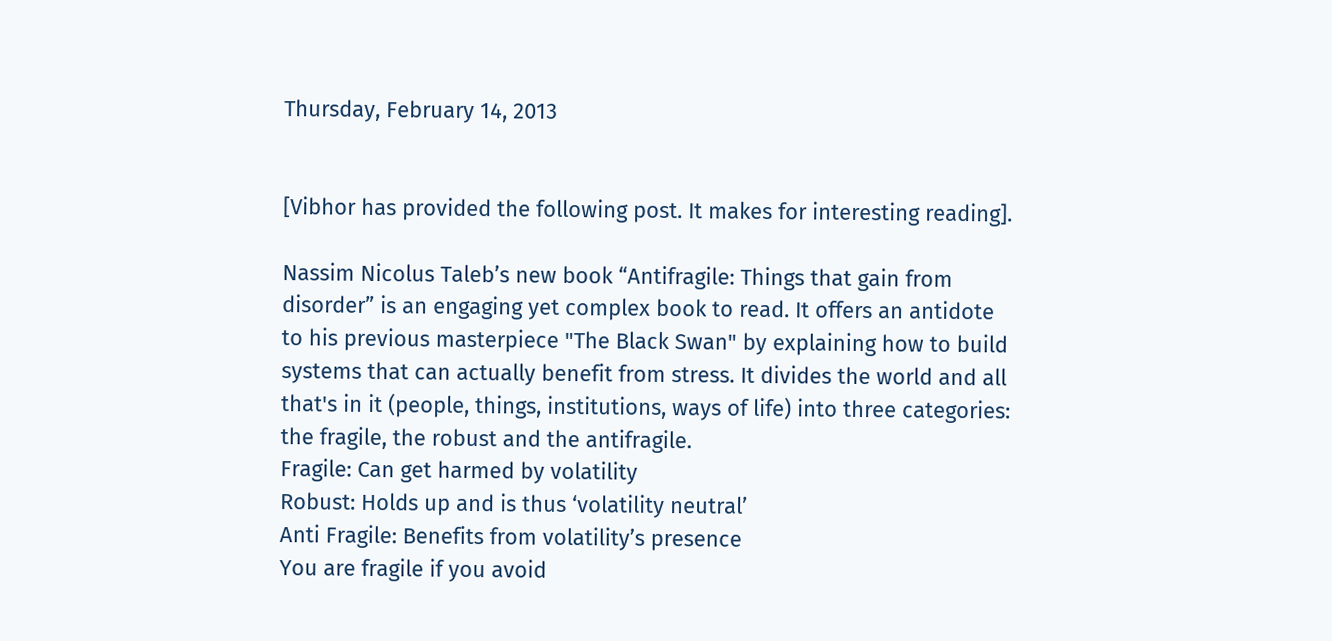Thursday, February 14, 2013


[Vibhor has provided the following post. It makes for interesting reading].

Nassim Nicolus Taleb’s new book “Antifragile: Things that gain from disorder” is an engaging yet complex book to read. It offers an antidote to his previous masterpiece "The Black Swan" by explaining how to build systems that can actually benefit from stress. It divides the world and all that's in it (people, things, institutions, ways of life) into three categories: the fragile, the robust and the antifragile.
Fragile: Can get harmed by volatility
Robust: Holds up and is thus ‘volatility neutral’
Anti Fragile: Benefits from volatility’s presence
You are fragile if you avoid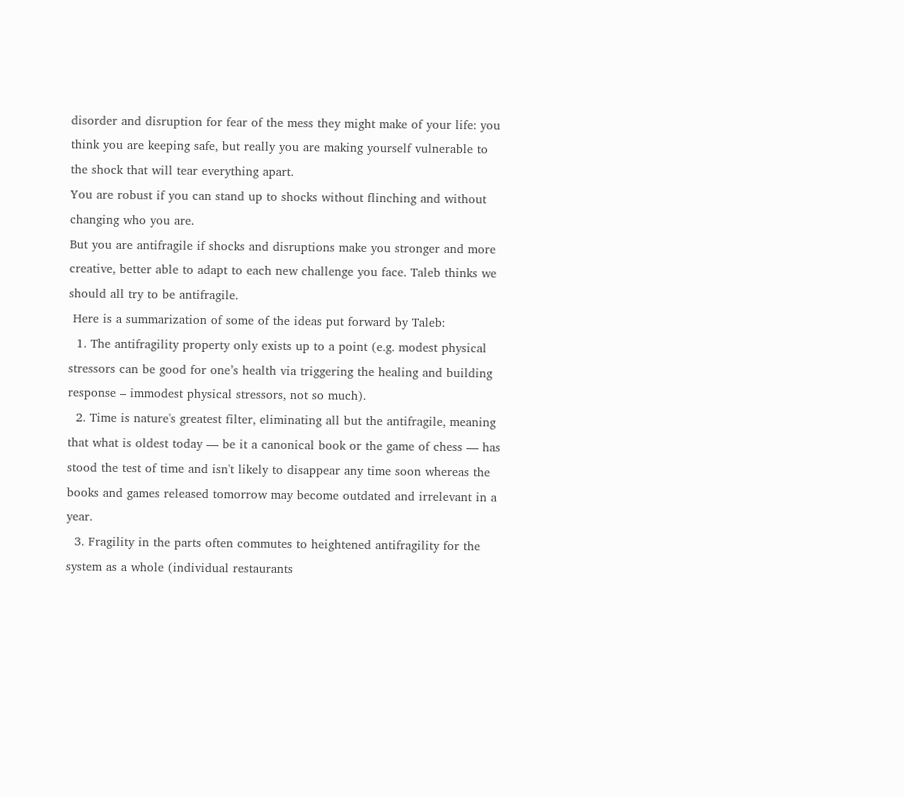disorder and disruption for fear of the mess they might make of your life: you think you are keeping safe, but really you are making yourself vulnerable to the shock that will tear everything apart.
You are robust if you can stand up to shocks without flinching and without changing who you are.
But you are antifragile if shocks and disruptions make you stronger and more creative, better able to adapt to each new challenge you face. Taleb thinks we should all try to be antifragile.
 Here is a summarization of some of the ideas put forward by Taleb:
  1. The antifragility property only exists up to a point (e.g. modest physical stressors can be good for one’s health via triggering the healing and building response – immodest physical stressors, not so much).
  2. Time is nature's greatest filter, eliminating all but the antifragile, meaning that what is oldest today — be it a canonical book or the game of chess — has stood the test of time and isn't likely to disappear any time soon whereas the books and games released tomorrow may become outdated and irrelevant in a year.
  3. Fragility in the parts often commutes to heightened antifragility for the system as a whole (individual restaurants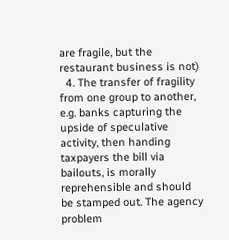are fragile, but the restaurant business is not)
  4. The transfer of fragility from one group to another, e.g. banks capturing the upside of speculative activity, then handing taxpayers the bill via bailouts, is morally reprehensible and should be stamped out. The agency problem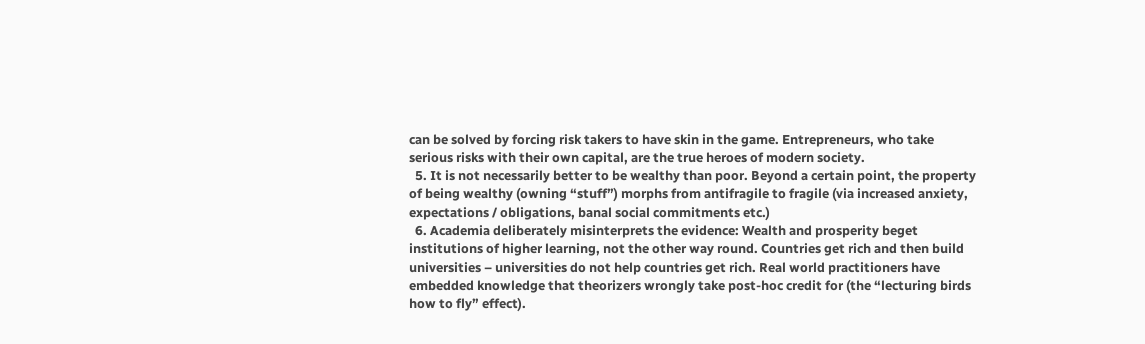can be solved by forcing risk takers to have skin in the game. Entrepreneurs, who take serious risks with their own capital, are the true heroes of modern society.
  5. It is not necessarily better to be wealthy than poor. Beyond a certain point, the property of being wealthy (owning “stuff”) morphs from antifragile to fragile (via increased anxiety, expectations / obligations, banal social commitments etc.)
  6. Academia deliberately misinterprets the evidence: Wealth and prosperity beget institutions of higher learning, not the other way round. Countries get rich and then build universities – universities do not help countries get rich. Real world practitioners have embedded knowledge that theorizers wrongly take post-hoc credit for (the “lecturing birds how to fly” effect).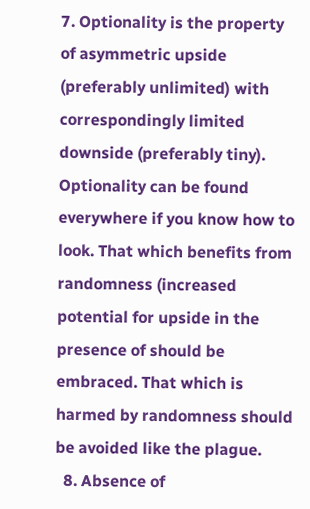7. Optionality is the property of asymmetric upside (preferably unlimited) with correspondingly limited downside (preferably tiny). Optionality can be found everywhere if you know how to look. That which benefits from randomness (increased potential for upside in the presence of should be embraced. That which is harmed by randomness should be avoided like the plague.
  8. Absence of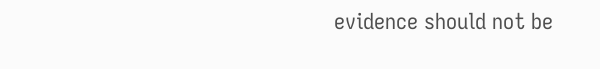evidence should not be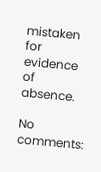mistaken for evidence of absence.

No comments: